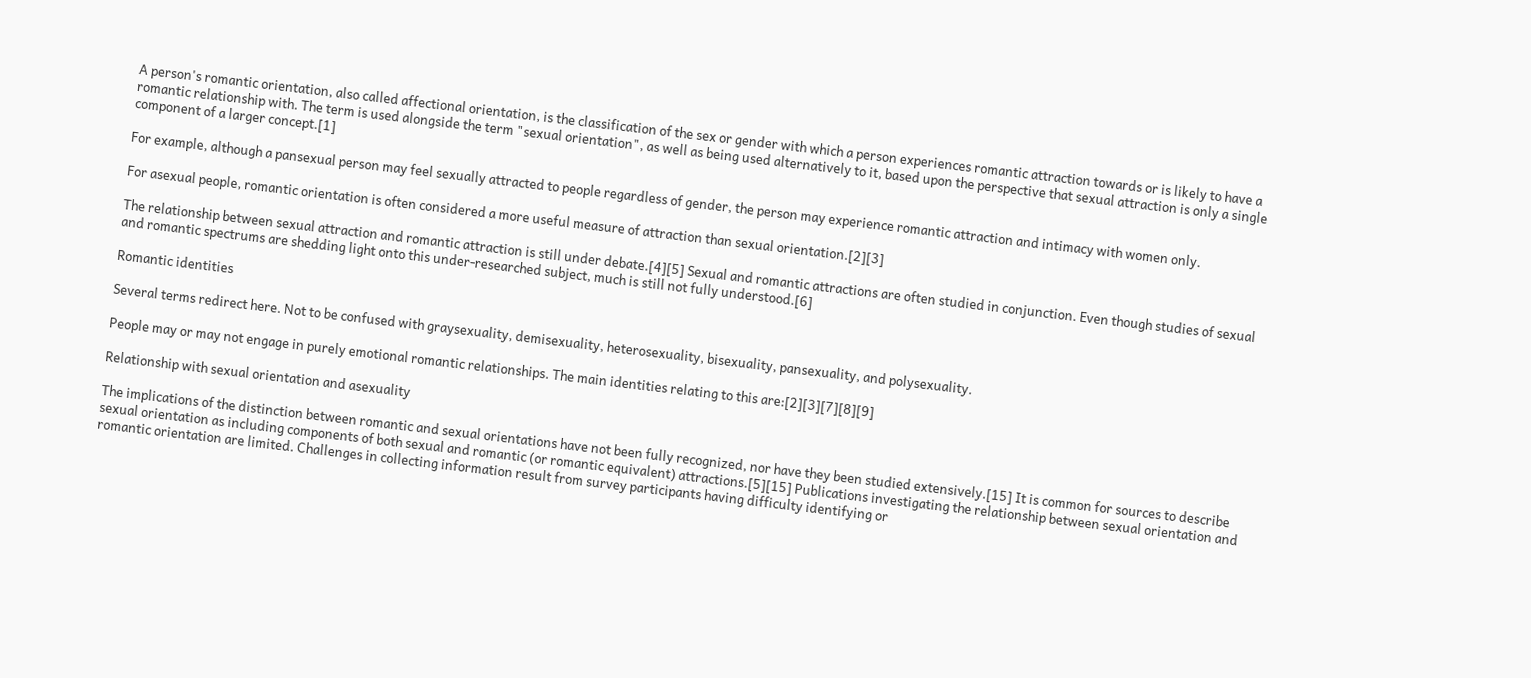A person's romantic orientation, also called affectional orientation, is the classification of the sex or gender with which a person experiences romantic attraction towards or is likely to have a romantic relationship with. The term is used alongside the term "sexual orientation", as well as being used alternatively to it, based upon the perspective that sexual attraction is only a single component of a larger concept.[1]

For example, although a pansexual person may feel sexually attracted to people regardless of gender, the person may experience romantic attraction and intimacy with women only.

For asexual people, romantic orientation is often considered a more useful measure of attraction than sexual orientation.[2][3]

The relationship between sexual attraction and romantic attraction is still under debate.[4][5] Sexual and romantic attractions are often studied in conjunction. Even though studies of sexual and romantic spectrums are shedding light onto this under-researched subject, much is still not fully understood.[6]

Romantic identities

Several terms redirect here. Not to be confused with graysexuality, demisexuality, heterosexuality, bisexuality, pansexuality, and polysexuality.

People may or may not engage in purely emotional romantic relationships. The main identities relating to this are:[2][3][7][8][9]

Relationship with sexual orientation and asexuality

The implications of the distinction between romantic and sexual orientations have not been fully recognized, nor have they been studied extensively.[15] It is common for sources to describe sexual orientation as including components of both sexual and romantic (or romantic equivalent) attractions.[5][15] Publications investigating the relationship between sexual orientation and romantic orientation are limited. Challenges in collecting information result from survey participants having difficulty identifying or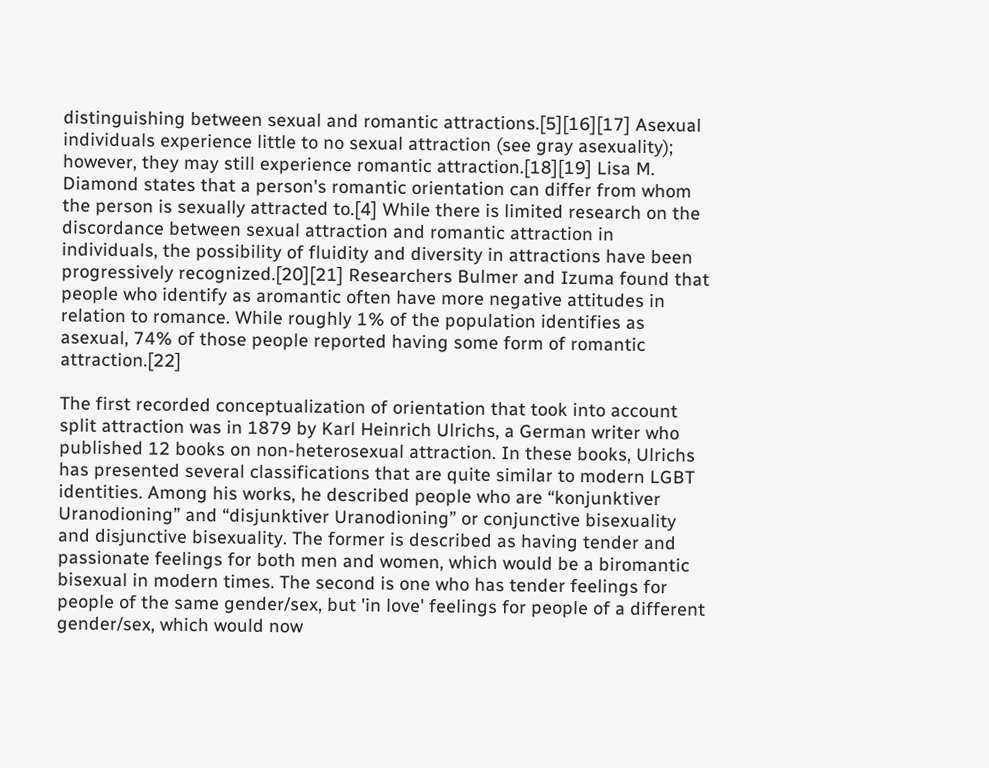distinguishing between sexual and romantic attractions.[5][16][17] Asexual individuals experience little to no sexual attraction (see gray asexuality); however, they may still experience romantic attraction.[18][19] Lisa M. Diamond states that a person's romantic orientation can differ from whom the person is sexually attracted to.[4] While there is limited research on the discordance between sexual attraction and romantic attraction in individuals, the possibility of fluidity and diversity in attractions have been progressively recognized.[20][21] Researchers Bulmer and Izuma found that people who identify as aromantic often have more negative attitudes in relation to romance. While roughly 1% of the population identifies as asexual, 74% of those people reported having some form of romantic attraction.[22]

The first recorded conceptualization of orientation that took into account split attraction was in 1879 by Karl Heinrich Ulrichs, a German writer who published 12 books on non-heterosexual attraction. In these books, Ulrichs has presented several classifications that are quite similar to modern LGBT identities. Among his works, he described people who are “konjunktiver Uranodioning” and “disjunktiver Uranodioning” or conjunctive bisexuality and disjunctive bisexuality. The former is described as having tender and passionate feelings for both men and women, which would be a biromantic bisexual in modern times. The second is one who has tender feelings for people of the same gender/sex, but 'in love' feelings for people of a different gender/sex, which would now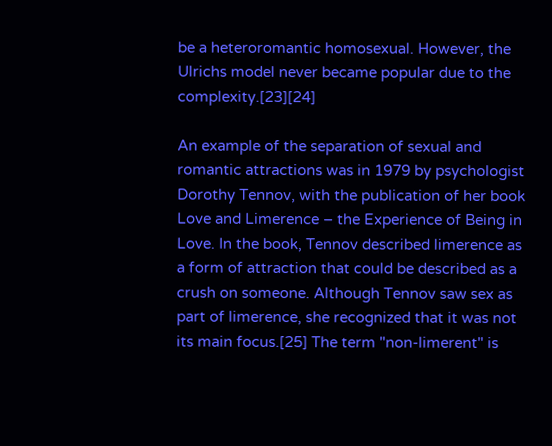be a heteroromantic homosexual. However, the Ulrichs model never became popular due to the complexity.[23][24]

An example of the separation of sexual and romantic attractions was in 1979 by psychologist Dorothy Tennov, with the publication of her book Love and Limerence – the Experience of Being in Love. In the book, Tennov described limerence as a form of attraction that could be described as a crush on someone. Although Tennov saw sex as part of limerence, she recognized that it was not its main focus.[25] The term "non-limerent" is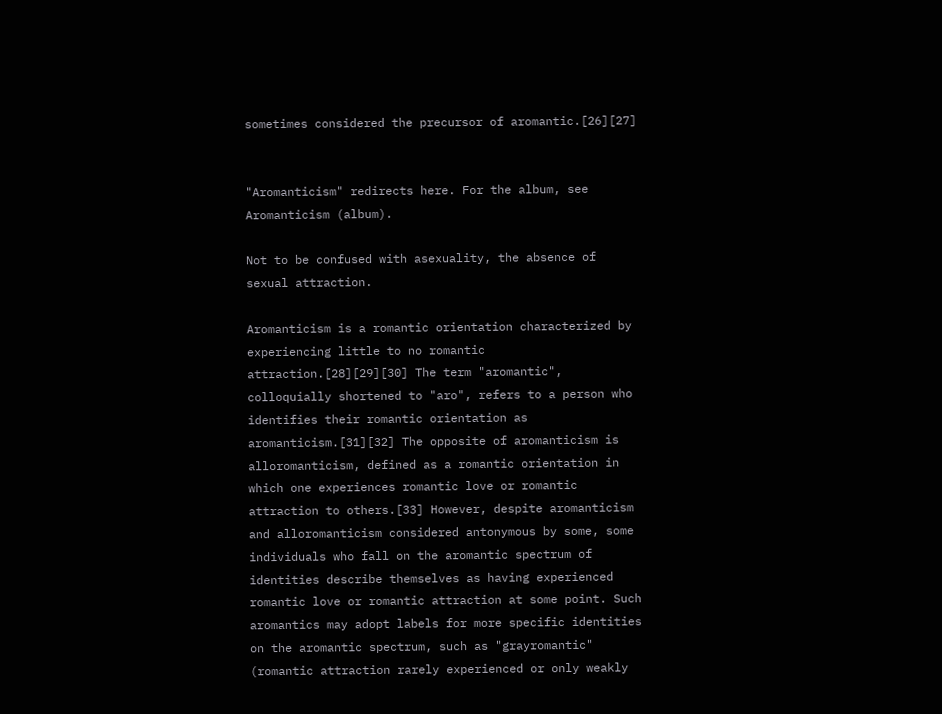sometimes considered the precursor of aromantic.[26][27]


"Aromanticism" redirects here. For the album, see Aromanticism (album).

Not to be confused with asexuality, the absence of sexual attraction.

Aromanticism is a romantic orientation characterized by experiencing little to no romantic attraction.[28][29][30] The term "aromantic", colloquially shortened to "aro", refers to a person who identifies their romantic orientation as aromanticism.[31][32] The opposite of aromanticism is alloromanticism, defined as a romantic orientation in which one experiences romantic love or romantic attraction to others.[33] However, despite aromanticism and alloromanticism considered antonymous by some, some individuals who fall on the aromantic spectrum of identities describe themselves as having experienced romantic love or romantic attraction at some point. Such aromantics may adopt labels for more specific identities on the aromantic spectrum, such as "grayromantic" (romantic attraction rarely experienced or only weakly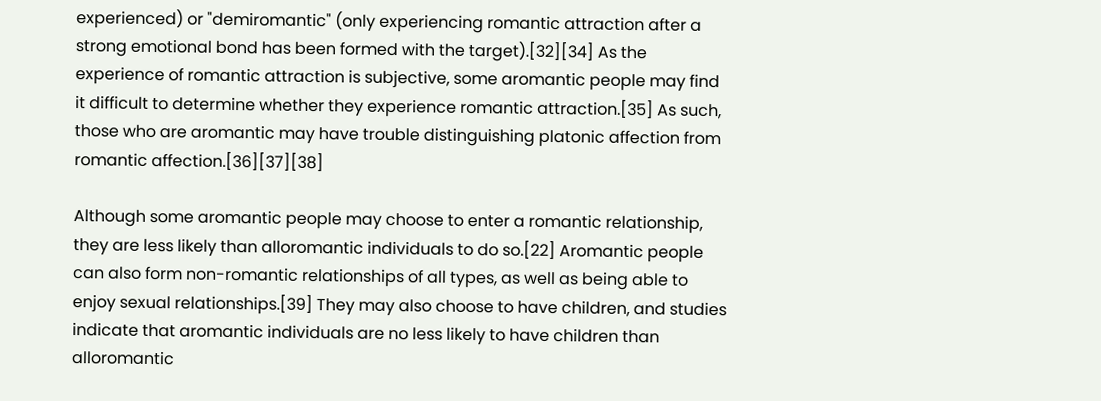experienced) or "demiromantic" (only experiencing romantic attraction after a strong emotional bond has been formed with the target).[32][34] As the experience of romantic attraction is subjective, some aromantic people may find it difficult to determine whether they experience romantic attraction.[35] As such, those who are aromantic may have trouble distinguishing platonic affection from romantic affection.[36][37][38]

Although some aromantic people may choose to enter a romantic relationship, they are less likely than alloromantic individuals to do so.[22] Aromantic people can also form non-romantic relationships of all types, as well as being able to enjoy sexual relationships.[39] They may also choose to have children, and studies indicate that aromantic individuals are no less likely to have children than alloromantic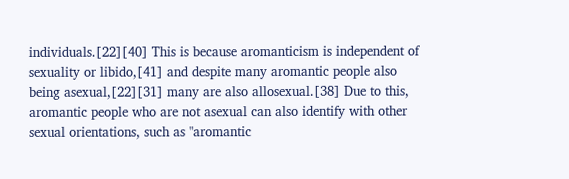individuals.[22][40] This is because aromanticism is independent of sexuality or libido,[41] and despite many aromantic people also being asexual,[22][31] many are also allosexual.[38] Due to this, aromantic people who are not asexual can also identify with other sexual orientations, such as "aromantic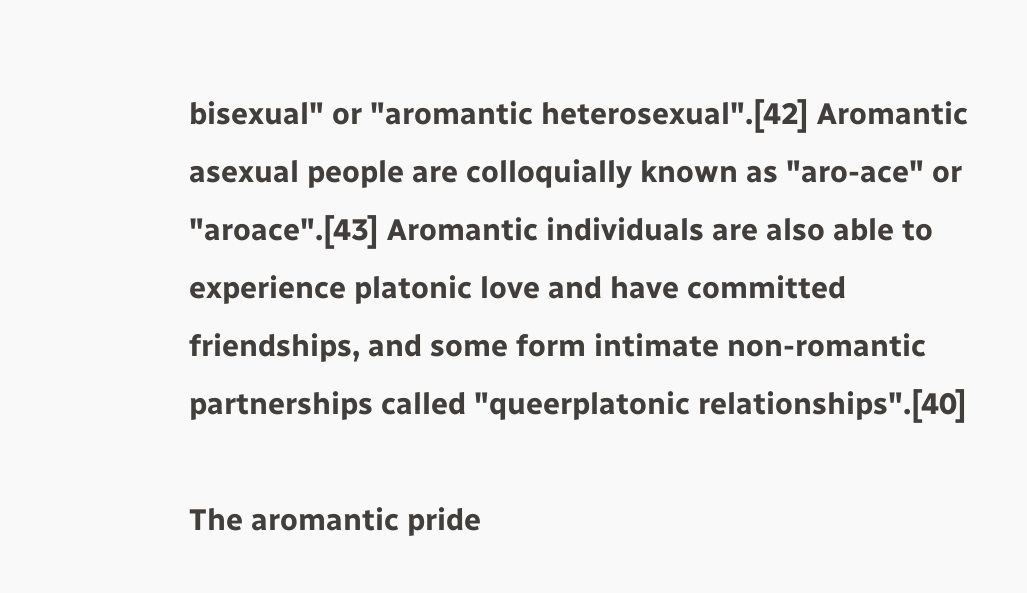bisexual" or "aromantic heterosexual".[42] Aromantic asexual people are colloquially known as "aro-ace" or "aroace".[43] Aromantic individuals are also able to experience platonic love and have committed friendships, and some form intimate non-romantic partnerships called "queerplatonic relationships".[40]

The aromantic pride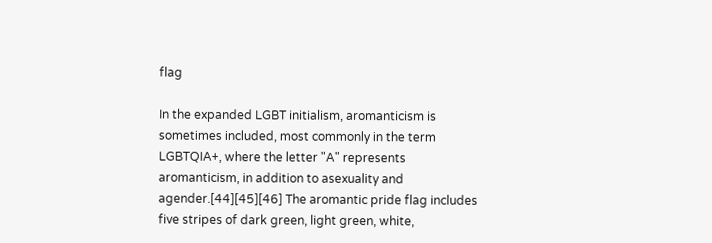flag

In the expanded LGBT initialism, aromanticism is sometimes included, most commonly in the term LGBTQIA+, where the letter "A" represents aromanticism, in addition to asexuality and agender.[44][45][46] The aromantic pride flag includes five stripes of dark green, light green, white,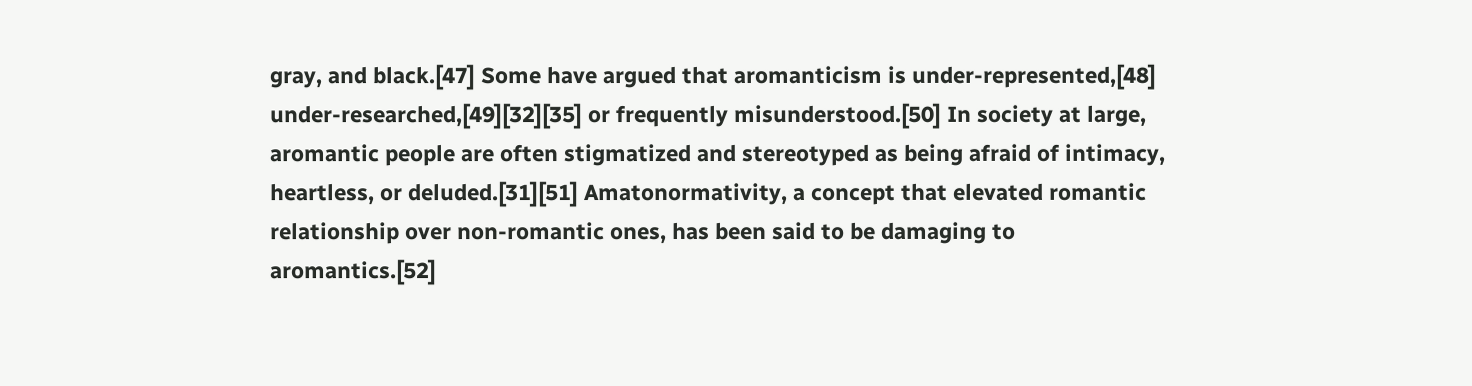gray, and black.[47] Some have argued that aromanticism is under-represented,[48] under-researched,[49][32][35] or frequently misunderstood.[50] In society at large, aromantic people are often stigmatized and stereotyped as being afraid of intimacy, heartless, or deluded.[31][51] Amatonormativity, a concept that elevated romantic relationship over non-romantic ones, has been said to be damaging to aromantics.[52]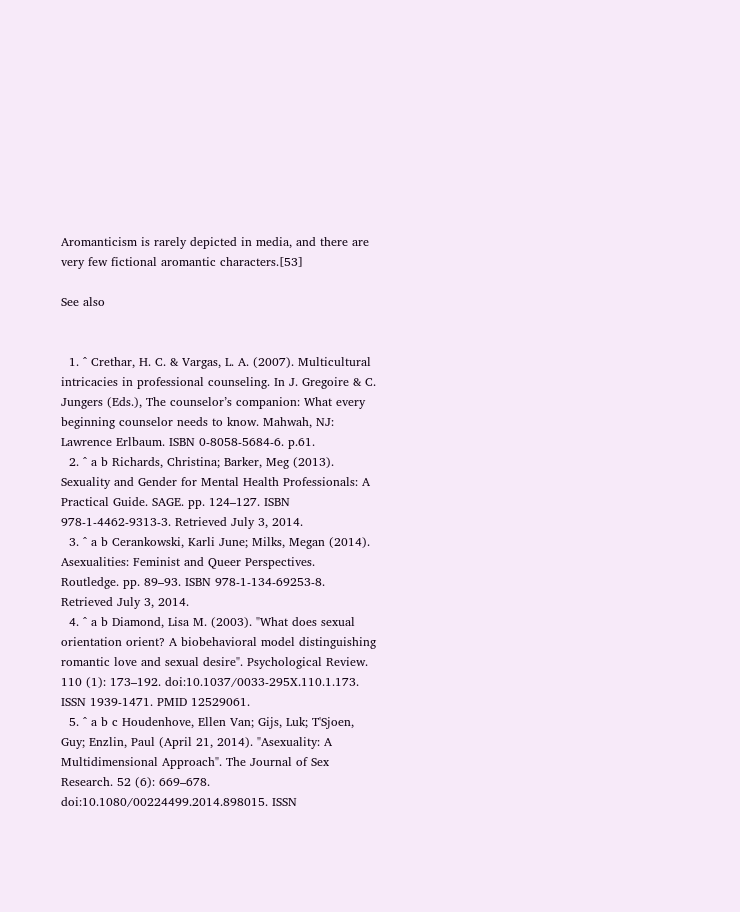Aromanticism is rarely depicted in media, and there are very few fictional aromantic characters.[53]

See also


  1. ^ Crethar, H. C. & Vargas, L. A. (2007). Multicultural intricacies in professional counseling. In J. Gregoire & C. Jungers (Eds.), The counselor’s companion: What every beginning counselor needs to know. Mahwah, NJ: Lawrence Erlbaum. ISBN 0-8058-5684-6. p.61.
  2. ^ a b Richards, Christina; Barker, Meg (2013). Sexuality and Gender for Mental Health Professionals: A Practical Guide. SAGE. pp. 124–127. ISBN 978-1-4462-9313-3. Retrieved July 3, 2014.
  3. ^ a b Cerankowski, Karli June; Milks, Megan (2014). Asexualities: Feminist and Queer Perspectives. Routledge. pp. 89–93. ISBN 978-1-134-69253-8. Retrieved July 3, 2014.
  4. ^ a b Diamond, Lisa M. (2003). "What does sexual orientation orient? A biobehavioral model distinguishing romantic love and sexual desire". Psychological Review. 110 (1): 173–192. doi:10.1037/0033-295X.110.1.173. ISSN 1939-1471. PMID 12529061.
  5. ^ a b c Houdenhove, Ellen Van; Gijs, Luk; T'Sjoen, Guy; Enzlin, Paul (April 21, 2014). "Asexuality: A Multidimensional Approach". The Journal of Sex Research. 52 (6): 669–678. doi:10.1080/00224499.2014.898015. ISSN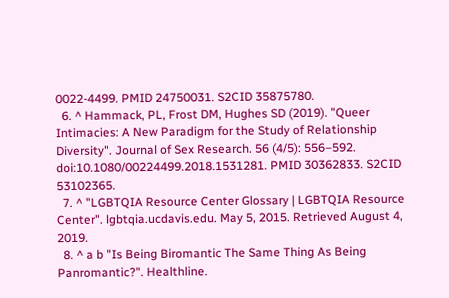0022-4499. PMID 24750031. S2CID 35875780.
  6. ^ Hammack, PL, Frost DM, Hughes SD (2019). "Queer Intimacies: A New Paradigm for the Study of Relationship Diversity". Journal of Sex Research. 56 (4/5): 556–592. doi:10.1080/00224499.2018.1531281. PMID 30362833. S2CID 53102365.
  7. ^ "LGBTQIA Resource Center Glossary | LGBTQIA Resource Center". lgbtqia.ucdavis.edu. May 5, 2015. Retrieved August 4, 2019.
  8. ^ a b "Is Being Biromantic The Same Thing As Being Panromantic?". Healthline.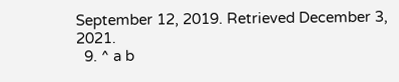September 12, 2019. Retrieved December 3, 2021.
  9. ^ a b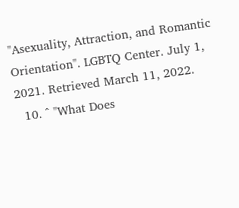"Asexuality, Attraction, and Romantic Orientation". LGBTQ Center. July 1, 2021. Retrieved March 11, 2022.
  10. ^ "What Does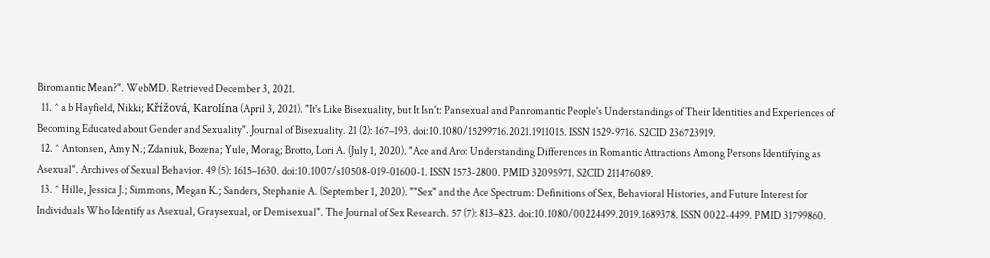Biromantic Mean?". WebMD. Retrieved December 3, 2021.
  11. ^ a b Hayfield, Nikki; Křížová, Karolína (April 3, 2021). "It's Like Bisexuality, but It Isn't: Pansexual and Panromantic People's Understandings of Their Identities and Experiences of Becoming Educated about Gender and Sexuality". Journal of Bisexuality. 21 (2): 167–193. doi:10.1080/15299716.2021.1911015. ISSN 1529-9716. S2CID 236723919.
  12. ^ Antonsen, Amy N.; Zdaniuk, Bozena; Yule, Morag; Brotto, Lori A. (July 1, 2020). "Ace and Aro: Understanding Differences in Romantic Attractions Among Persons Identifying as Asexual". Archives of Sexual Behavior. 49 (5): 1615–1630. doi:10.1007/s10508-019-01600-1. ISSN 1573-2800. PMID 32095971. S2CID 211476089.
  13. ^ Hille, Jessica J.; Simmons, Megan K.; Sanders, Stephanie A. (September 1, 2020). ""Sex" and the Ace Spectrum: Definitions of Sex, Behavioral Histories, and Future Interest for Individuals Who Identify as Asexual, Graysexual, or Demisexual". The Journal of Sex Research. 57 (7): 813–823. doi:10.1080/00224499.2019.1689378. ISSN 0022-4499. PMID 31799860.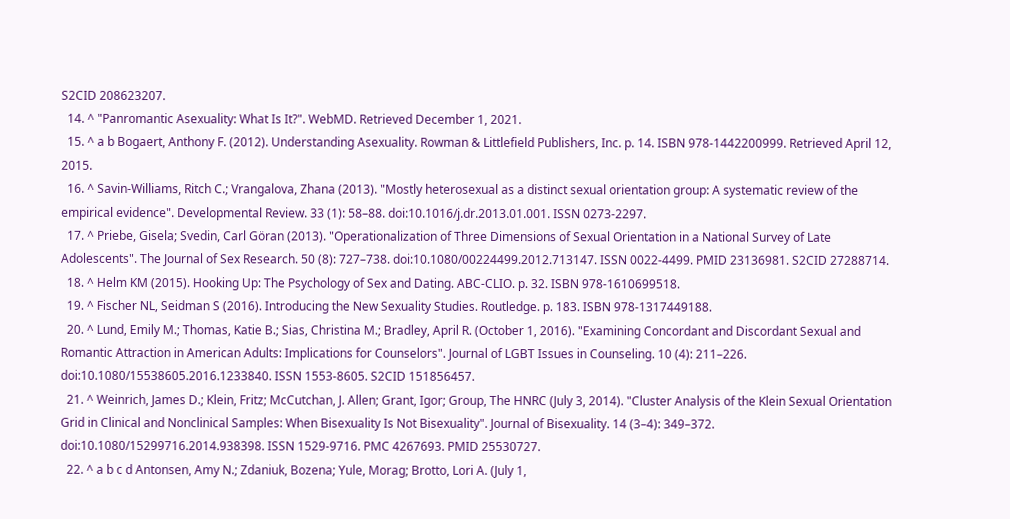S2CID 208623207.
  14. ^ "Panromantic Asexuality: What Is It?". WebMD. Retrieved December 1, 2021.
  15. ^ a b Bogaert, Anthony F. (2012). Understanding Asexuality. Rowman & Littlefield Publishers, Inc. p. 14. ISBN 978-1442200999. Retrieved April 12, 2015.
  16. ^ Savin-Williams, Ritch C.; Vrangalova, Zhana (2013). "Mostly heterosexual as a distinct sexual orientation group: A systematic review of the empirical evidence". Developmental Review. 33 (1): 58–88. doi:10.1016/j.dr.2013.01.001. ISSN 0273-2297.
  17. ^ Priebe, Gisela; Svedin, Carl Göran (2013). "Operationalization of Three Dimensions of Sexual Orientation in a National Survey of Late Adolescents". The Journal of Sex Research. 50 (8): 727–738. doi:10.1080/00224499.2012.713147. ISSN 0022-4499. PMID 23136981. S2CID 27288714.
  18. ^ Helm KM (2015). Hooking Up: The Psychology of Sex and Dating. ABC-CLIO. p. 32. ISBN 978-1610699518.
  19. ^ Fischer NL, Seidman S (2016). Introducing the New Sexuality Studies. Routledge. p. 183. ISBN 978-1317449188.
  20. ^ Lund, Emily M.; Thomas, Katie B.; Sias, Christina M.; Bradley, April R. (October 1, 2016). "Examining Concordant and Discordant Sexual and Romantic Attraction in American Adults: Implications for Counselors". Journal of LGBT Issues in Counseling. 10 (4): 211–226. doi:10.1080/15538605.2016.1233840. ISSN 1553-8605. S2CID 151856457.
  21. ^ Weinrich, James D.; Klein, Fritz; McCutchan, J. Allen; Grant, Igor; Group, The HNRC (July 3, 2014). "Cluster Analysis of the Klein Sexual Orientation Grid in Clinical and Nonclinical Samples: When Bisexuality Is Not Bisexuality". Journal of Bisexuality. 14 (3–4): 349–372. doi:10.1080/15299716.2014.938398. ISSN 1529-9716. PMC 4267693. PMID 25530727.
  22. ^ a b c d Antonsen, Amy N.; Zdaniuk, Bozena; Yule, Morag; Brotto, Lori A. (July 1,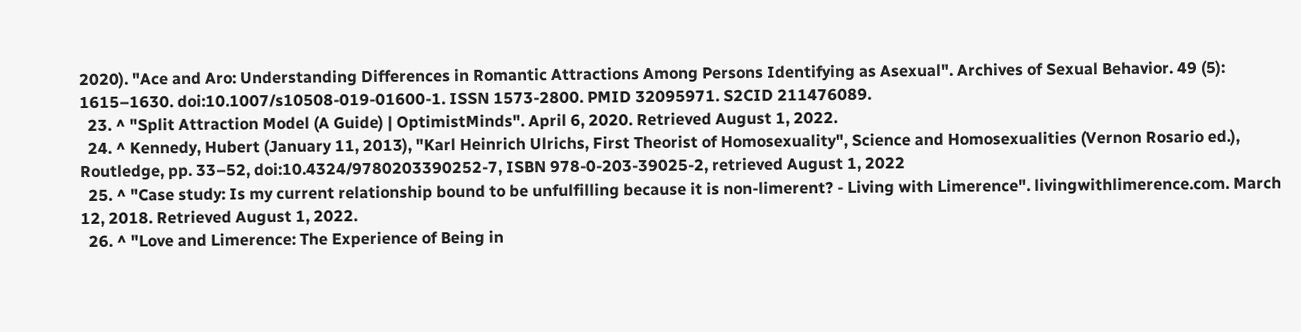2020). "Ace and Aro: Understanding Differences in Romantic Attractions Among Persons Identifying as Asexual". Archives of Sexual Behavior. 49 (5): 1615–1630. doi:10.1007/s10508-019-01600-1. ISSN 1573-2800. PMID 32095971. S2CID 211476089.
  23. ^ "Split Attraction Model (A Guide) | OptimistMinds". April 6, 2020. Retrieved August 1, 2022.
  24. ^ Kennedy, Hubert (January 11, 2013), "Karl Heinrich Ulrichs, First Theorist of Homosexuality", Science and Homosexualities (Vernon Rosario ed.), Routledge, pp. 33–52, doi:10.4324/9780203390252-7, ISBN 978-0-203-39025-2, retrieved August 1, 2022
  25. ^ "Case study: Is my current relationship bound to be unfulfilling because it is non-limerent? - Living with Limerence". livingwithlimerence.com. March 12, 2018. Retrieved August 1, 2022.
  26. ^ "Love and Limerence: The Experience of Being in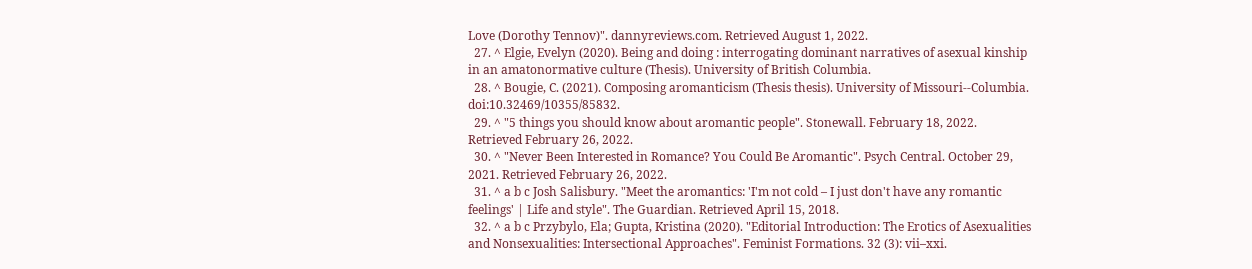Love (Dorothy Tennov)". dannyreviews.com. Retrieved August 1, 2022.
  27. ^ Elgie, Evelyn (2020). Being and doing : interrogating dominant narratives of asexual kinship in an amatonormative culture (Thesis). University of British Columbia.
  28. ^ Bougie, C. (2021). Composing aromanticism (Thesis thesis). University of Missouri--Columbia. doi:10.32469/10355/85832.
  29. ^ "5 things you should know about aromantic people". Stonewall. February 18, 2022. Retrieved February 26, 2022.
  30. ^ "Never Been Interested in Romance? You Could Be Aromantic". Psych Central. October 29, 2021. Retrieved February 26, 2022.
  31. ^ a b c Josh Salisbury. "Meet the aromantics: 'I'm not cold – I just don't have any romantic feelings' | Life and style". The Guardian. Retrieved April 15, 2018.
  32. ^ a b c Przybylo, Ela; Gupta, Kristina (2020). "Editorial Introduction: The Erotics of Asexualities and Nonsexualities: Intersectional Approaches". Feminist Formations. 32 (3): vii–xxi.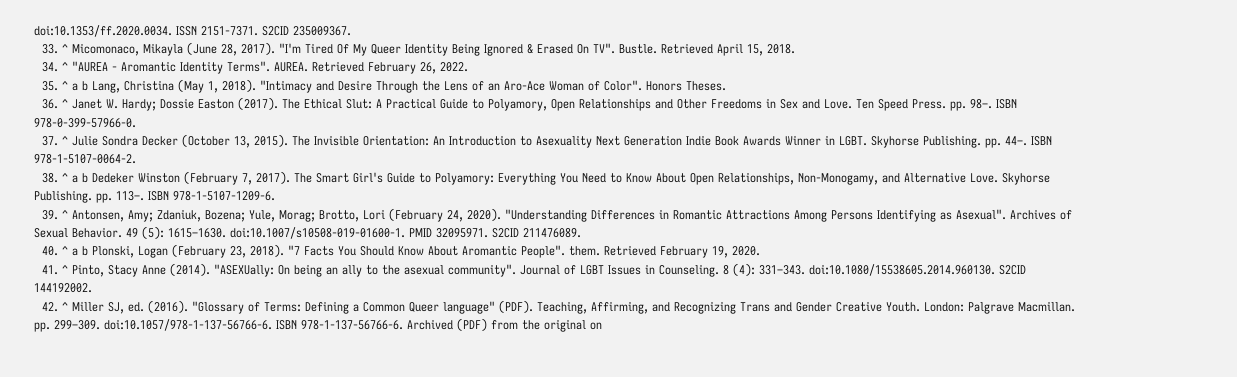doi:10.1353/ff.2020.0034. ISSN 2151-7371. S2CID 235009367.
  33. ^ Micomonaco, Mikayla (June 28, 2017). "I'm Tired Of My Queer Identity Being Ignored & Erased On TV". Bustle. Retrieved April 15, 2018.
  34. ^ "AUREA - Aromantic Identity Terms". AUREA. Retrieved February 26, 2022.
  35. ^ a b Lang, Christina (May 1, 2018). "Intimacy and Desire Through the Lens of an Aro-Ace Woman of Color". Honors Theses.
  36. ^ Janet W. Hardy; Dossie Easton (2017). The Ethical Slut: A Practical Guide to Polyamory, Open Relationships and Other Freedoms in Sex and Love. Ten Speed Press. pp. 98–. ISBN 978-0-399-57966-0.
  37. ^ Julie Sondra Decker (October 13, 2015). The Invisible Orientation: An Introduction to Asexuality Next Generation Indie Book Awards Winner in LGBT. Skyhorse Publishing. pp. 44–. ISBN 978-1-5107-0064-2.
  38. ^ a b Dedeker Winston (February 7, 2017). The Smart Girl's Guide to Polyamory: Everything You Need to Know About Open Relationships, Non-Monogamy, and Alternative Love. Skyhorse Publishing. pp. 113–. ISBN 978-1-5107-1209-6.
  39. ^ Antonsen, Amy; Zdaniuk, Bozena; Yule, Morag; Brotto, Lori (February 24, 2020). "Understanding Differences in Romantic Attractions Among Persons Identifying as Asexual". Archives of Sexual Behavior. 49 (5): 1615–1630. doi:10.1007/s10508-019-01600-1. PMID 32095971. S2CID 211476089.
  40. ^ a b Plonski, Logan (February 23, 2018). "7 Facts You Should Know About Aromantic People". them. Retrieved February 19, 2020.
  41. ^ Pinto, Stacy Anne (2014). "ASEXUally: On being an ally to the asexual community". Journal of LGBT Issues in Counseling. 8 (4): 331–343. doi:10.1080/15538605.2014.960130. S2CID 144192002.
  42. ^ Miller SJ, ed. (2016). "Glossary of Terms: Defining a Common Queer language" (PDF). Teaching, Affirming, and Recognizing Trans and Gender Creative Youth. London: Palgrave Macmillan. pp. 299–309. doi:10.1057/978-1-137-56766-6. ISBN 978-1-137-56766-6. Archived (PDF) from the original on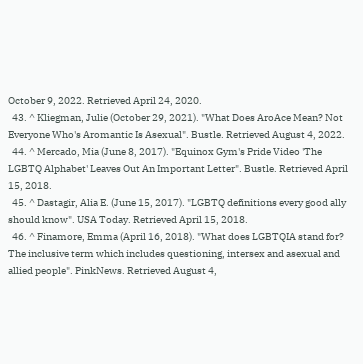October 9, 2022. Retrieved April 24, 2020.
  43. ^ Kliegman, Julie (October 29, 2021). "What Does AroAce Mean? Not Everyone Who's Aromantic Is Asexual". Bustle. Retrieved August 4, 2022.
  44. ^ Mercado, Mia (June 8, 2017). "Equinox Gym's Pride Video 'The LGBTQ Alphabet' Leaves Out An Important Letter". Bustle. Retrieved April 15, 2018.
  45. ^ Dastagir, Alia E. (June 15, 2017). "LGBTQ definitions every good ally should know". USA Today. Retrieved April 15, 2018.
  46. ^ Finamore, Emma (April 16, 2018). "What does LGBTQIA stand for? The inclusive term which includes questioning, intersex and asexual and allied people". PinkNews. Retrieved August 4,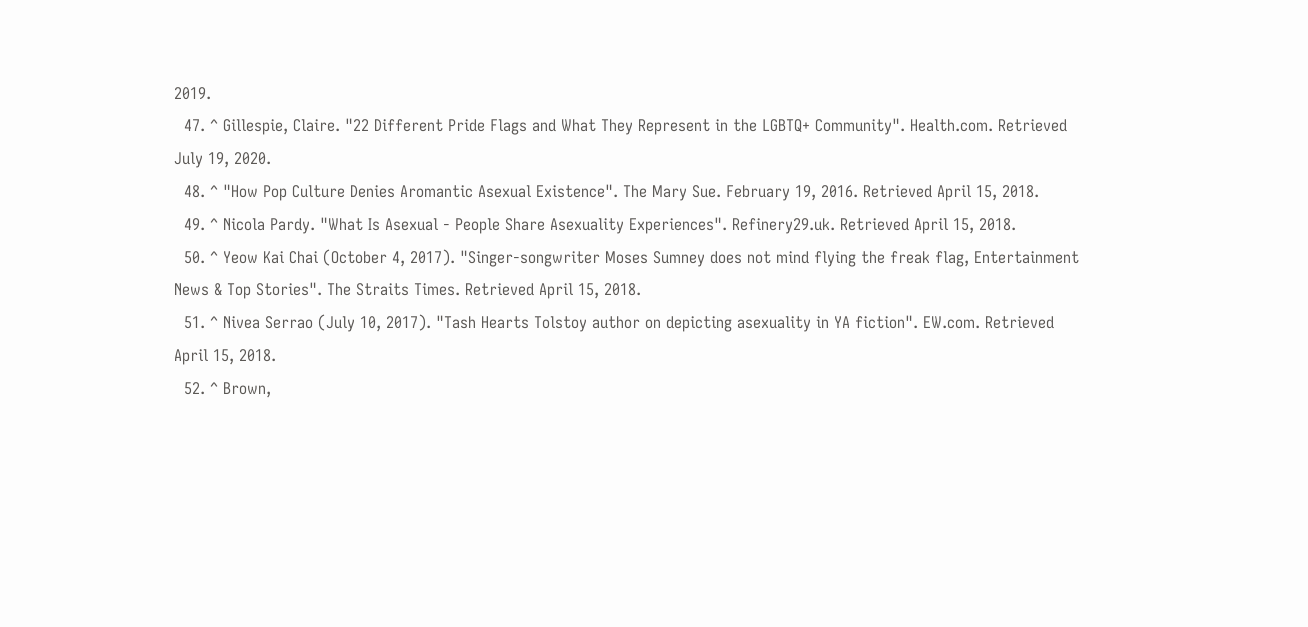2019.
  47. ^ Gillespie, Claire. "22 Different Pride Flags and What They Represent in the LGBTQ+ Community". Health.com. Retrieved July 19, 2020.
  48. ^ "How Pop Culture Denies Aromantic Asexual Existence". The Mary Sue. February 19, 2016. Retrieved April 15, 2018.
  49. ^ Nicola Pardy. "What Is Asexual - People Share Asexuality Experiences". Refinery29.uk. Retrieved April 15, 2018.
  50. ^ Yeow Kai Chai (October 4, 2017). "Singer-songwriter Moses Sumney does not mind flying the freak flag, Entertainment News & Top Stories". The Straits Times. Retrieved April 15, 2018.
  51. ^ Nivea Serrao (July 10, 2017). "Tash Hearts Tolstoy author on depicting asexuality in YA fiction". EW.com. Retrieved April 15, 2018.
  52. ^ Brown,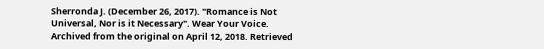Sherronda J. (December 26, 2017). "Romance is Not Universal, Nor is it Necessary". Wear Your Voice. Archived from the original on April 12, 2018. Retrieved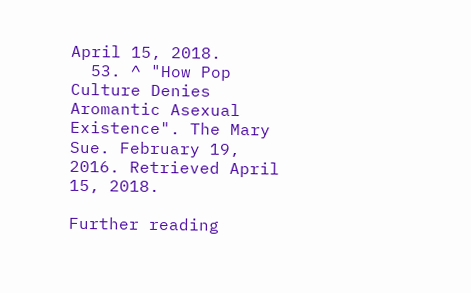April 15, 2018.
  53. ^ "How Pop Culture Denies Aromantic Asexual Existence". The Mary Sue. February 19, 2016. Retrieved April 15, 2018.

Further reading